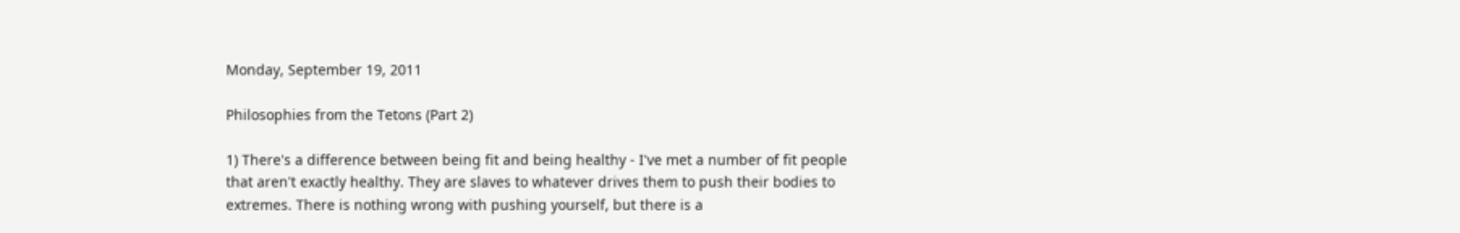Monday, September 19, 2011

Philosophies from the Tetons (Part 2)

1) There's a difference between being fit and being healthy - I've met a number of fit people that aren't exactly healthy. They are slaves to whatever drives them to push their bodies to extremes. There is nothing wrong with pushing yourself, but there is a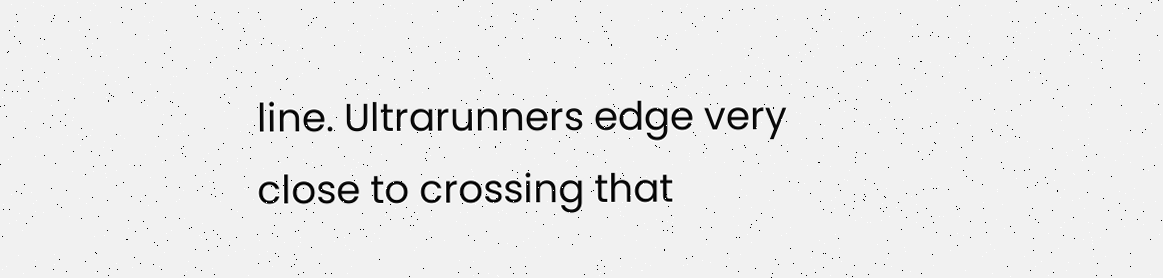line. Ultrarunners edge very close to crossing that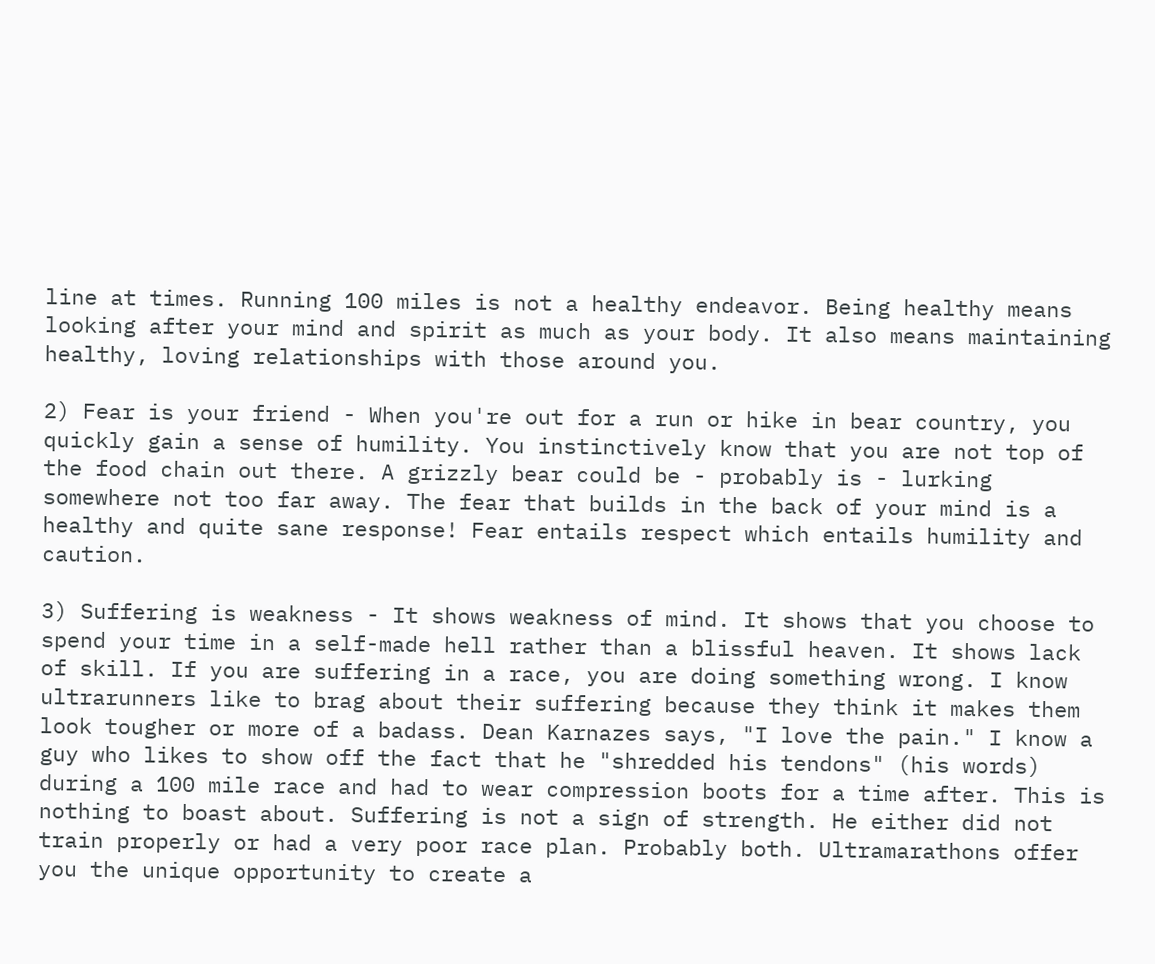line at times. Running 100 miles is not a healthy endeavor. Being healthy means looking after your mind and spirit as much as your body. It also means maintaining healthy, loving relationships with those around you.

2) Fear is your friend - When you're out for a run or hike in bear country, you quickly gain a sense of humility. You instinctively know that you are not top of the food chain out there. A grizzly bear could be - probably is - lurking somewhere not too far away. The fear that builds in the back of your mind is a healthy and quite sane response! Fear entails respect which entails humility and caution.

3) Suffering is weakness - It shows weakness of mind. It shows that you choose to spend your time in a self-made hell rather than a blissful heaven. It shows lack of skill. If you are suffering in a race, you are doing something wrong. I know ultrarunners like to brag about their suffering because they think it makes them look tougher or more of a badass. Dean Karnazes says, "I love the pain." I know a guy who likes to show off the fact that he "shredded his tendons" (his words) during a 100 mile race and had to wear compression boots for a time after. This is nothing to boast about. Suffering is not a sign of strength. He either did not train properly or had a very poor race plan. Probably both. Ultramarathons offer you the unique opportunity to create a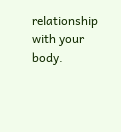relationship with your body.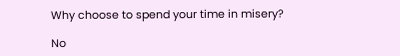Why choose to spend your time in misery?

No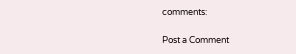comments:

Post a Comment